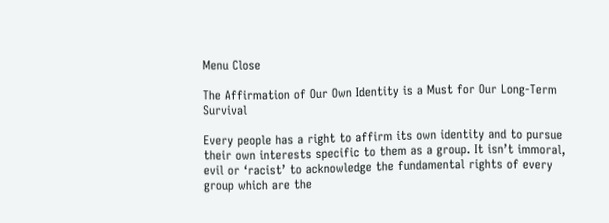Menu Close

The Affirmation of Our Own Identity is a Must for Our Long-Term Survival

Every people has a right to affirm its own identity and to pursue their own interests specific to them as a group. It isn’t immoral, evil or ‘racist’ to acknowledge the fundamental rights of every group which are the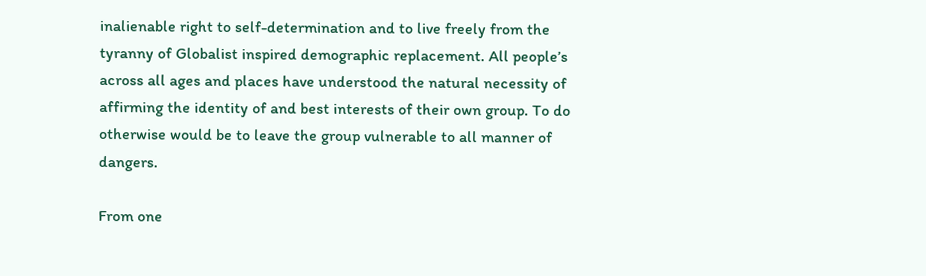inalienable right to self-determination and to live freely from the tyranny of Globalist inspired demographic replacement. All people’s across all ages and places have understood the natural necessity of affirming the identity of and best interests of their own group. To do otherwise would be to leave the group vulnerable to all manner of dangers.

From one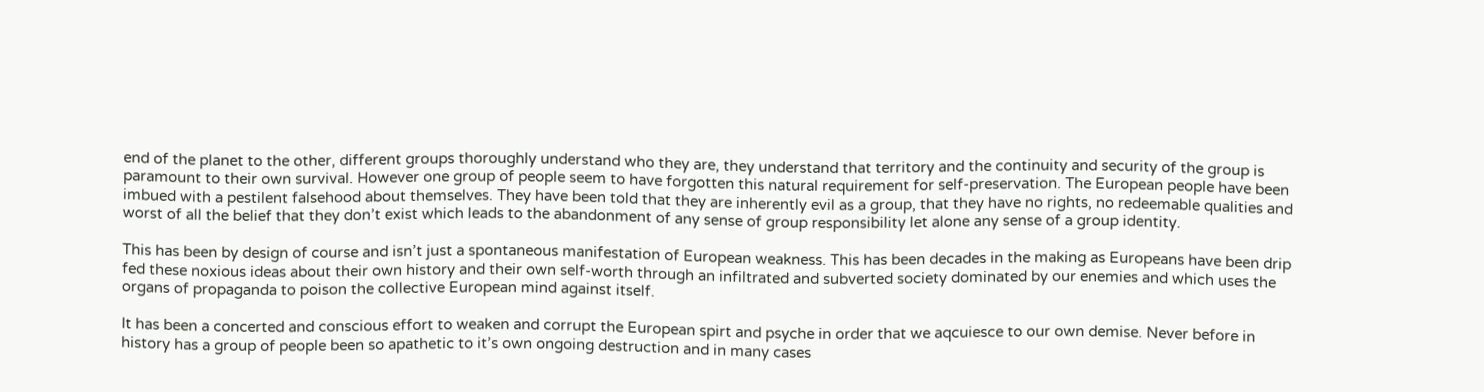end of the planet to the other, different groups thoroughly understand who they are, they understand that territory and the continuity and security of the group is paramount to their own survival. However one group of people seem to have forgotten this natural requirement for self-preservation. The European people have been imbued with a pestilent falsehood about themselves. They have been told that they are inherently evil as a group, that they have no rights, no redeemable qualities and worst of all the belief that they don’t exist which leads to the abandonment of any sense of group responsibility let alone any sense of a group identity.

This has been by design of course and isn’t just a spontaneous manifestation of European weakness. This has been decades in the making as Europeans have been drip fed these noxious ideas about their own history and their own self-worth through an infiltrated and subverted society dominated by our enemies and which uses the organs of propaganda to poison the collective European mind against itself.

It has been a concerted and conscious effort to weaken and corrupt the European spirt and psyche in order that we aqcuiesce to our own demise. Never before in history has a group of people been so apathetic to it’s own ongoing destruction and in many cases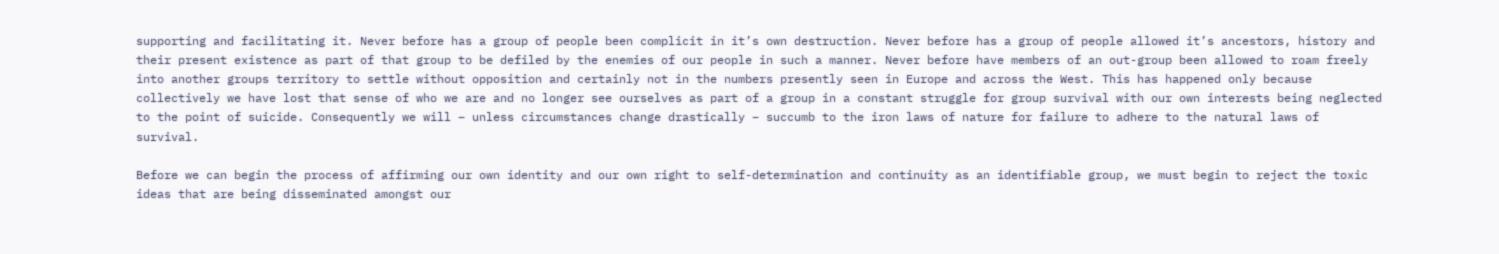supporting and facilitating it. Never before has a group of people been complicit in it’s own destruction. Never before has a group of people allowed it’s ancestors, history and their present existence as part of that group to be defiled by the enemies of our people in such a manner. Never before have members of an out-group been allowed to roam freely into another groups territory to settle without opposition and certainly not in the numbers presently seen in Europe and across the West. This has happened only because collectively we have lost that sense of who we are and no longer see ourselves as part of a group in a constant struggle for group survival with our own interests being neglected to the point of suicide. Consequently we will – unless circumstances change drastically – succumb to the iron laws of nature for failure to adhere to the natural laws of survival.

Before we can begin the process of affirming our own identity and our own right to self-determination and continuity as an identifiable group, we must begin to reject the toxic ideas that are being disseminated amongst our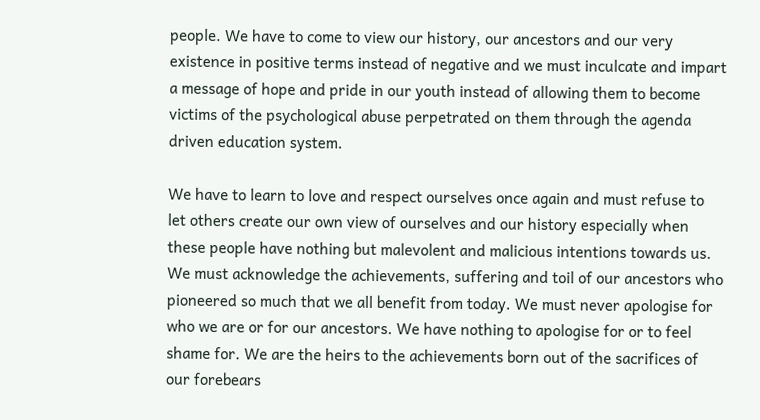people. We have to come to view our history, our ancestors and our very existence in positive terms instead of negative and we must inculcate and impart a message of hope and pride in our youth instead of allowing them to become victims of the psychological abuse perpetrated on them through the agenda driven education system.

We have to learn to love and respect ourselves once again and must refuse to let others create our own view of ourselves and our history especially when these people have nothing but malevolent and malicious intentions towards us. We must acknowledge the achievements, suffering and toil of our ancestors who pioneered so much that we all benefit from today. We must never apologise for who we are or for our ancestors. We have nothing to apologise for or to feel shame for. We are the heirs to the achievements born out of the sacrifices of our forebears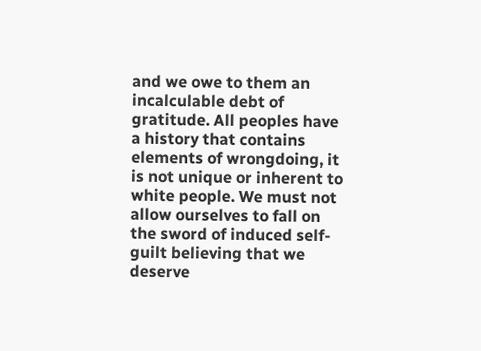and we owe to them an incalculable debt of gratitude. All peoples have a history that contains elements of wrongdoing, it is not unique or inherent to white people. We must not allow ourselves to fall on the sword of induced self-guilt believing that we deserve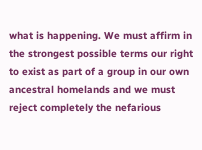what is happening. We must affirm in the strongest possible terms our right to exist as part of a group in our own ancestral homelands and we must reject completely the nefarious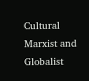Cultural Marxist and Globalist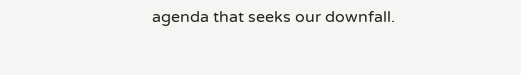agenda that seeks our downfall.